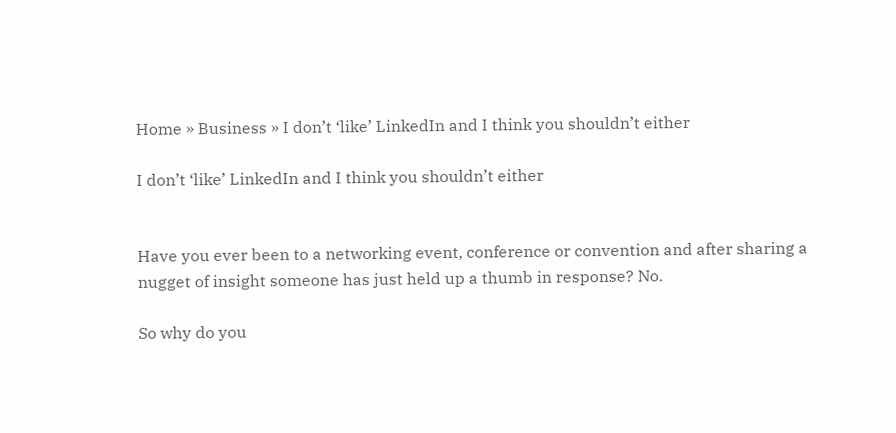Home » Business » I don’t ‘like’ LinkedIn and I think you shouldn’t either

I don’t ‘like’ LinkedIn and I think you shouldn’t either


Have you ever been to a networking event, conference or convention and after sharing a nugget of insight someone has just held up a thumb in response? No.

So why do you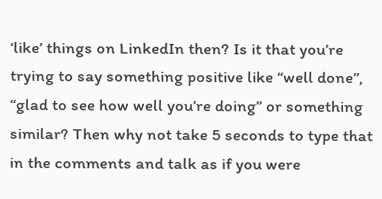‘like’ things on LinkedIn then? Is it that you’re trying to say something positive like “well done”, “glad to see how well you’re doing” or something similar? Then why not take 5 seconds to type that in the comments and talk as if you were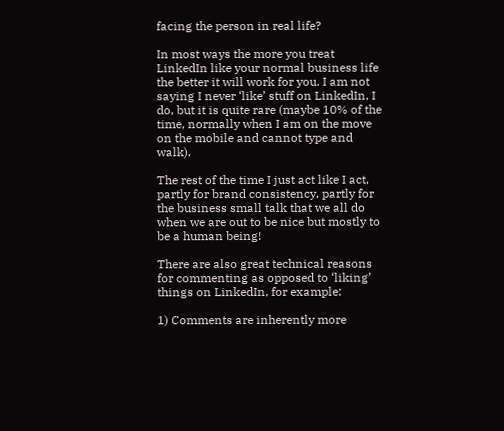facing the person in real life?

In most ways the more you treat LinkedIn like your normal business life the better it will work for you. I am not saying I never ‘like’ stuff on LinkedIn, I do, but it is quite rare (maybe 10% of the time, normally when I am on the move on the mobile and cannot type and walk).

The rest of the time I just act like I act, partly for brand consistency, partly for the business small talk that we all do when we are out to be nice but mostly to be a human being!

There are also great technical reasons for commenting as opposed to ‘liking’ things on LinkedIn, for example:

1) Comments are inherently more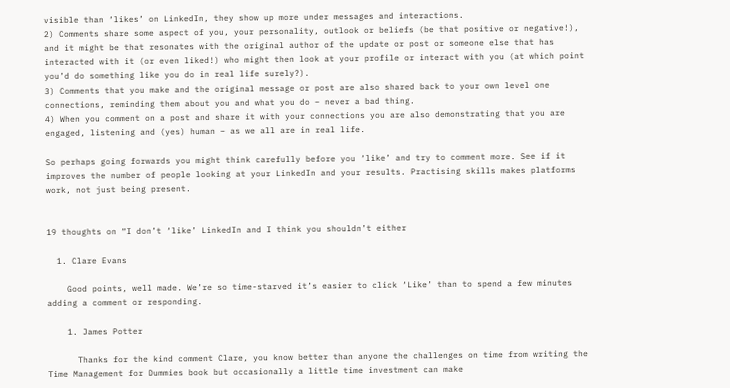visible than ‘likes’ on LinkedIn, they show up more under messages and interactions.
2) Comments share some aspect of you, your personality, outlook or beliefs (be that positive or negative!), and it might be that resonates with the original author of the update or post or someone else that has interacted with it (or even liked!) who might then look at your profile or interact with you (at which point you’d do something like you do in real life surely?).
3) Comments that you make and the original message or post are also shared back to your own level one connections, reminding them about you and what you do – never a bad thing.
4) When you comment on a post and share it with your connections you are also demonstrating that you are engaged, listening and (yes) human – as we all are in real life.

So perhaps going forwards you might think carefully before you ‘like’ and try to comment more. See if it improves the number of people looking at your LinkedIn and your results. Practising skills makes platforms work, not just being present.


19 thoughts on “I don’t ‘like’ LinkedIn and I think you shouldn’t either

  1. Clare Evans

    Good points, well made. We’re so time-starved it’s easier to click ‘Like’ than to spend a few minutes adding a comment or responding.

    1. James Potter

      Thanks for the kind comment Clare, you know better than anyone the challenges on time from writing the Time Management for Dummies book but occasionally a little time investment can make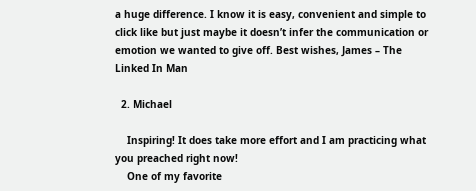a huge difference. I know it is easy, convenient and simple to click like but just maybe it doesn’t infer the communication or emotion we wanted to give off. Best wishes, James – The Linked In Man

  2. Michael

    Inspiring! It does take more effort and I am practicing what you preached right now!
    One of my favorite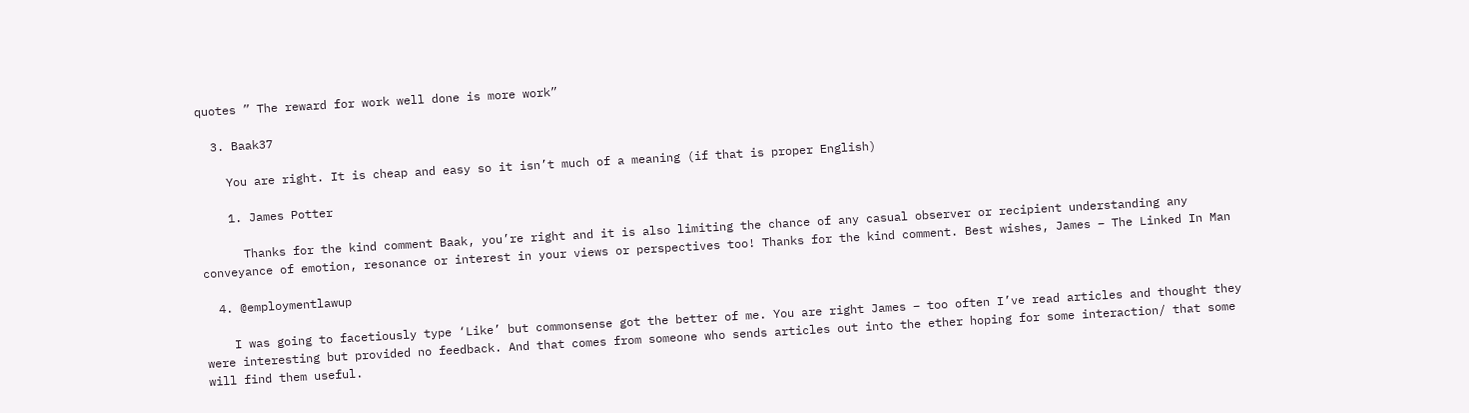quotes ” The reward for work well done is more work”

  3. Baak37

    You are right. It is cheap and easy so it isn’t much of a meaning (if that is proper English)

    1. James Potter

      Thanks for the kind comment Baak, you’re right and it is also limiting the chance of any casual observer or recipient understanding any conveyance of emotion, resonance or interest in your views or perspectives too! Thanks for the kind comment. Best wishes, James – The Linked In Man

  4. @employmentlawup

    I was going to facetiously type ‘Like’ but commonsense got the better of me. You are right James – too often I’ve read articles and thought they were interesting but provided no feedback. And that comes from someone who sends articles out into the ether hoping for some interaction/ that some will find them useful.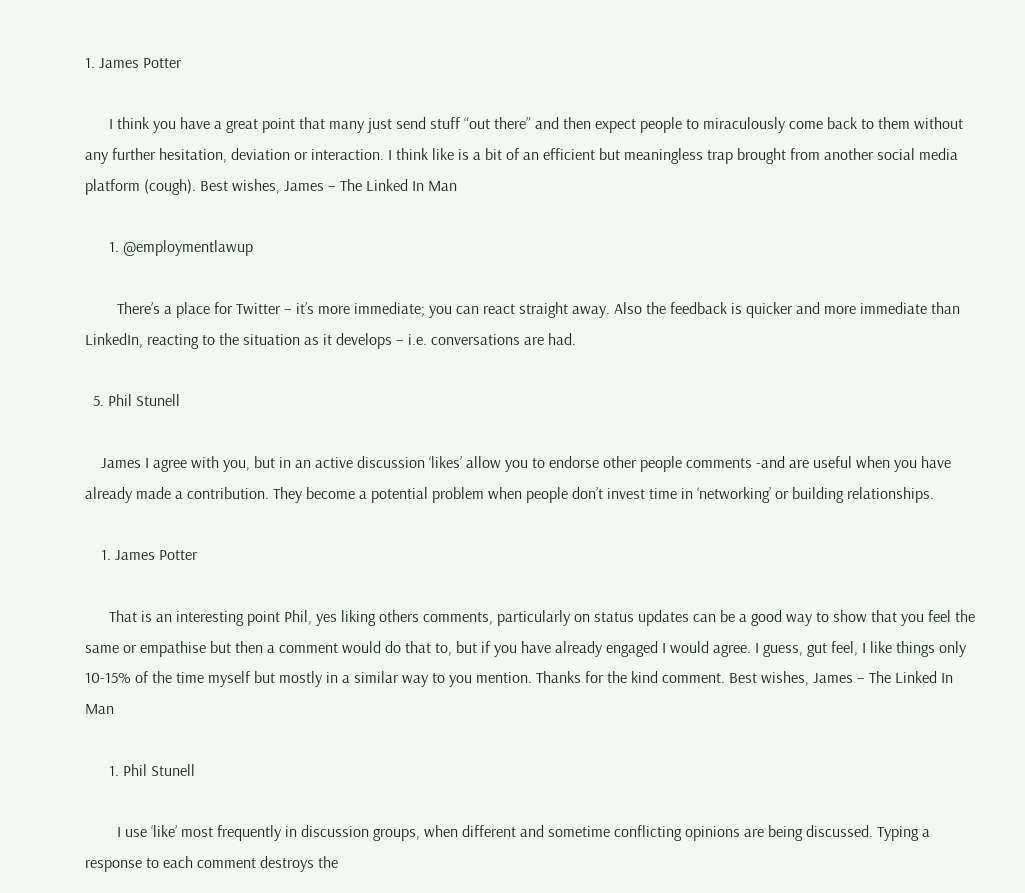1. James Potter

      I think you have a great point that many just send stuff “out there” and then expect people to miraculously come back to them without any further hesitation, deviation or interaction. I think like is a bit of an efficient but meaningless trap brought from another social media platform (cough). Best wishes, James – The Linked In Man

      1. @employmentlawup

        There’s a place for Twitter – it’s more immediate; you can react straight away. Also the feedback is quicker and more immediate than LinkedIn, reacting to the situation as it develops – i.e. conversations are had.

  5. Phil Stunell

    James I agree with you, but in an active discussion ‘likes’ allow you to endorse other people comments -and are useful when you have already made a contribution. They become a potential problem when people don’t invest time in ‘networking’ or building relationships.

    1. James Potter

      That is an interesting point Phil, yes liking others comments, particularly on status updates can be a good way to show that you feel the same or empathise but then a comment would do that to, but if you have already engaged I would agree. I guess, gut feel, I like things only 10-15% of the time myself but mostly in a similar way to you mention. Thanks for the kind comment. Best wishes, James – The Linked In Man

      1. Phil Stunell

        I use ‘like’ most frequently in discussion groups, when different and sometime conflicting opinions are being discussed. Typing a response to each comment destroys the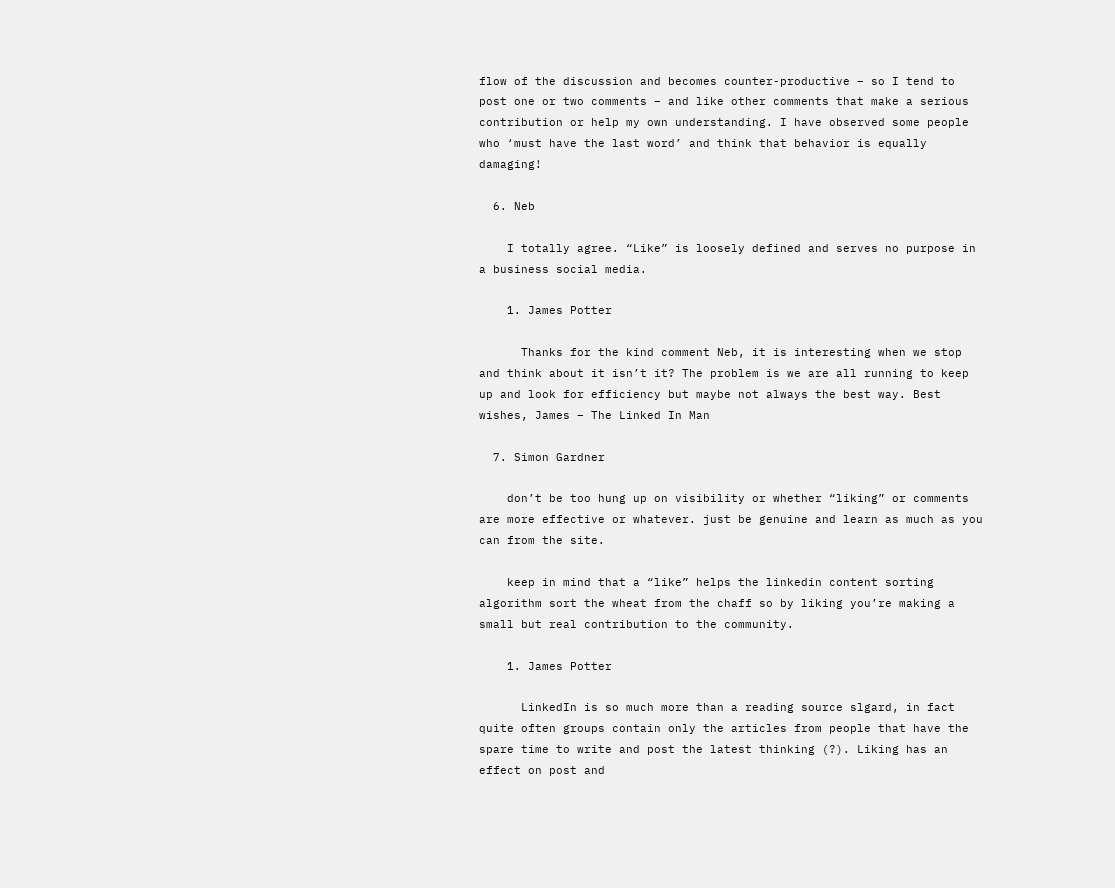flow of the discussion and becomes counter-productive – so I tend to post one or two comments – and like other comments that make a serious contribution or help my own understanding. I have observed some people who ‘must have the last word’ and think that behavior is equally damaging!

  6. Neb

    I totally agree. “Like” is loosely defined and serves no purpose in a business social media.

    1. James Potter

      Thanks for the kind comment Neb, it is interesting when we stop and think about it isn’t it? The problem is we are all running to keep up and look for efficiency but maybe not always the best way. Best wishes, James – The Linked In Man

  7. Simon Gardner

    don’t be too hung up on visibility or whether “liking” or comments are more effective or whatever. just be genuine and learn as much as you can from the site.

    keep in mind that a “like” helps the linkedin content sorting algorithm sort the wheat from the chaff so by liking you’re making a small but real contribution to the community.

    1. James Potter

      LinkedIn is so much more than a reading source slgard, in fact quite often groups contain only the articles from people that have the spare time to write and post the latest thinking (?). Liking has an effect on post and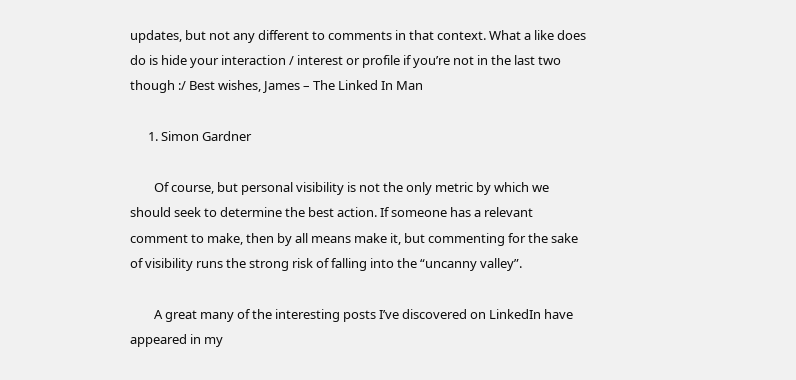updates, but not any different to comments in that context. What a like does do is hide your interaction / interest or profile if you’re not in the last two though :/ Best wishes, James – The Linked In Man

      1. Simon Gardner

        Of course, but personal visibility is not the only metric by which we should seek to determine the best action. If someone has a relevant comment to make, then by all means make it, but commenting for the sake of visibility runs the strong risk of falling into the “uncanny valley”.

        A great many of the interesting posts I’ve discovered on LinkedIn have appeared in my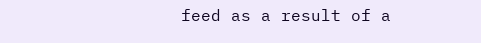feed as a result of a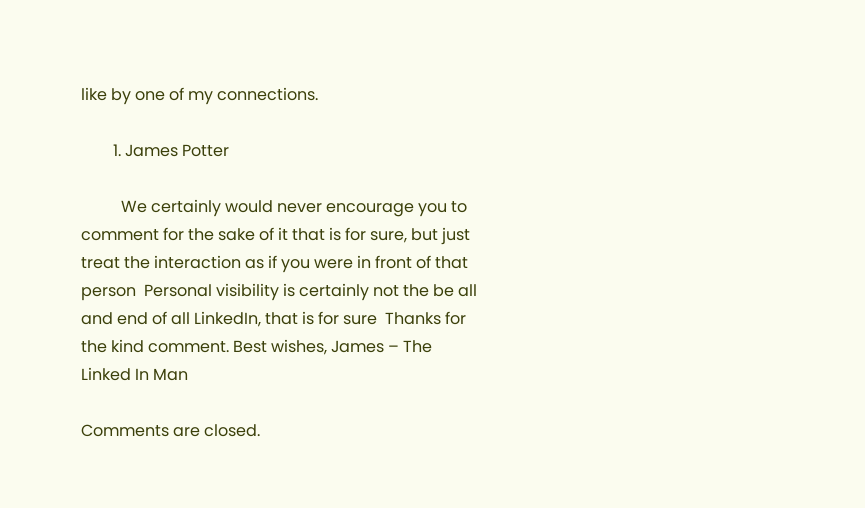like by one of my connections.

        1. James Potter

          We certainly would never encourage you to comment for the sake of it that is for sure, but just treat the interaction as if you were in front of that person  Personal visibility is certainly not the be all and end of all LinkedIn, that is for sure  Thanks for the kind comment. Best wishes, James – The Linked In Man

Comments are closed.